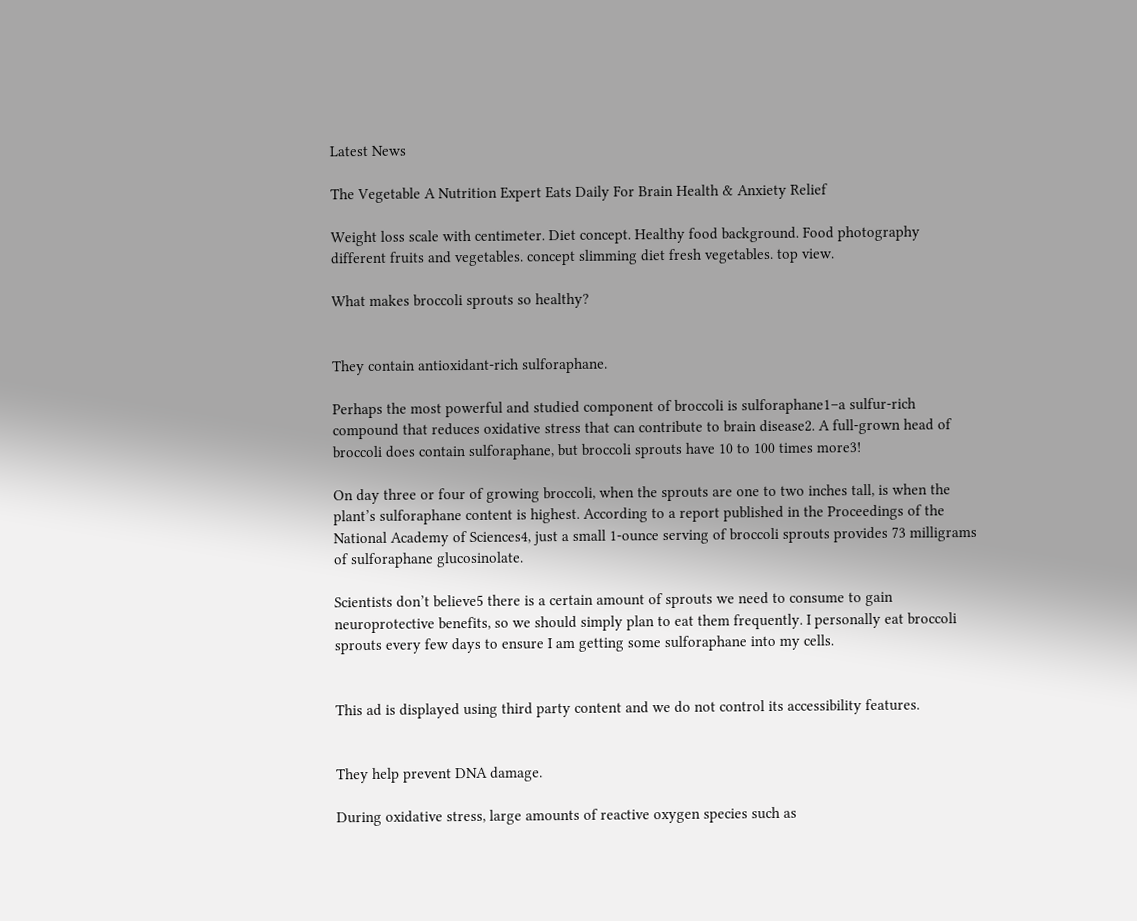Latest News

The Vegetable A Nutrition Expert Eats Daily For Brain Health & Anxiety Relief

Weight loss scale with centimeter. Diet concept. Healthy food background. Food photography different fruits and vegetables. concept slimming diet fresh vegetables. top view.

What makes broccoli sprouts so healthy?


They contain antioxidant-rich sulforaphane.

Perhaps the most powerful and studied component of broccoli is sulforaphane1–a sulfur-rich compound that reduces oxidative stress that can contribute to brain disease2. A full-grown head of broccoli does contain sulforaphane, but broccoli sprouts have 10 to 100 times more3!

On day three or four of growing broccoli, when the sprouts are one to two inches tall, is when the plant’s sulforaphane content is highest. According to a report published in the Proceedings of the National Academy of Sciences4, just a small 1-ounce serving of broccoli sprouts provides 73 milligrams of sulforaphane glucosinolate.

Scientists don’t believe5 there is a certain amount of sprouts we need to consume to gain neuroprotective benefits, so we should simply plan to eat them frequently. I personally eat broccoli sprouts every few days to ensure I am getting some sulforaphane into my cells.


This ad is displayed using third party content and we do not control its accessibility features.


They help prevent DNA damage.

During oxidative stress, large amounts of reactive oxygen species such as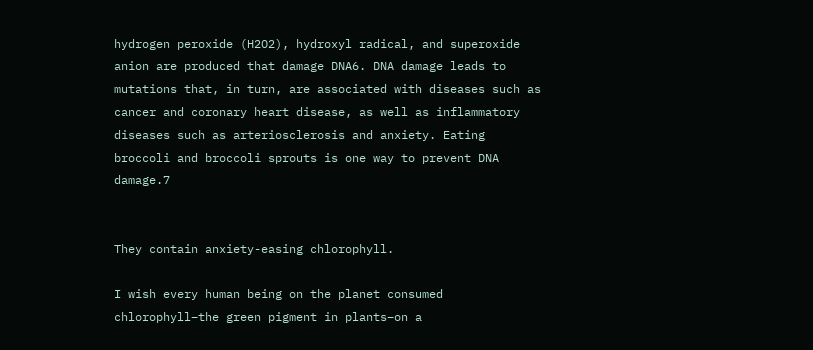hydrogen peroxide (H2O2), hydroxyl radical, and superoxide anion are produced that damage DNA6. DNA damage leads to mutations that, in turn, are associated with diseases such as cancer and coronary heart disease, as well as inflammatory diseases such as arteriosclerosis and anxiety. Eating broccoli and broccoli sprouts is one way to prevent DNA damage.7


They contain anxiety-easing chlorophyll.

I wish every human being on the planet consumed chlorophyll–the green pigment in plants–on a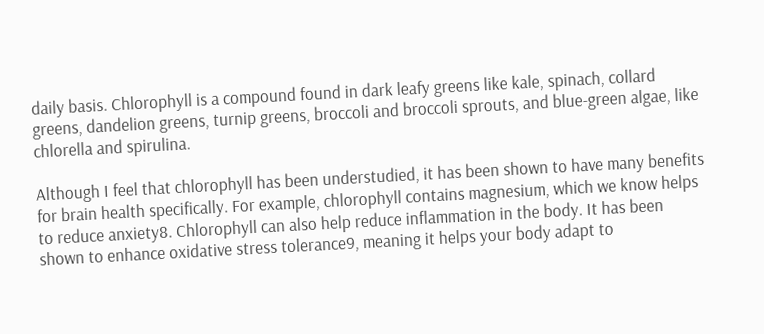daily basis. Chlorophyll is a compound found in dark leafy greens like kale, spinach, collard greens, dandelion greens, turnip greens, broccoli and broccoli sprouts, and blue-green algae, like chlorella and spirulina.

Although I feel that chlorophyll has been understudied, it has been shown to have many benefits for brain health specifically. For example, chlorophyll contains magnesium, which we know helps to reduce anxiety8. Chlorophyll can also help reduce inflammation in the body. It has been shown to enhance oxidative stress tolerance9, meaning it helps your body adapt to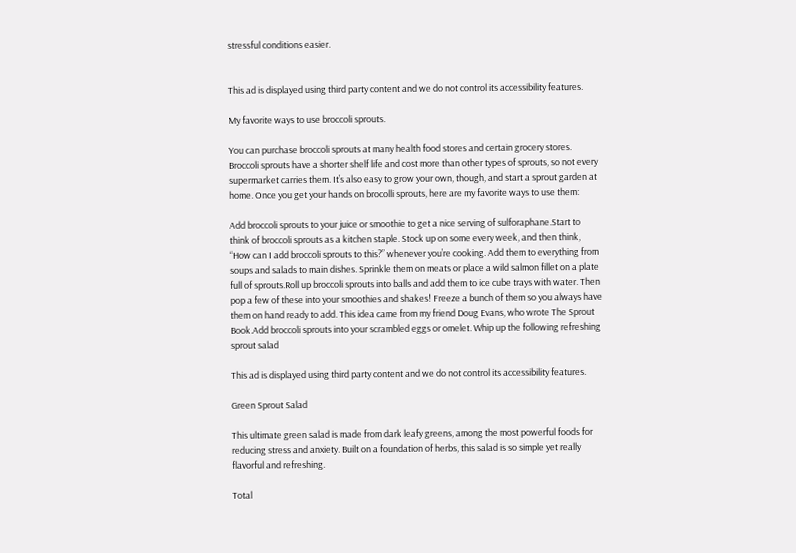stressful conditions easier.


This ad is displayed using third party content and we do not control its accessibility features.

My favorite ways to use broccoli sprouts.

You can purchase broccoli sprouts at many health food stores and certain grocery stores. Broccoli sprouts have a shorter shelf life and cost more than other types of sprouts, so not every supermarket carries them. It’s also easy to grow your own, though, and start a sprout garden at home. Once you get your hands on brocolli sprouts, here are my favorite ways to use them:

Add broccoli sprouts to your juice or smoothie to get a nice serving of sulforaphane.Start to think of broccoli sprouts as a kitchen staple. Stock up on some every week, and then think, “How can I add broccoli sprouts to this?” whenever you’re cooking. Add them to everything from soups and salads to main dishes. Sprinkle them on meats or place a wild salmon fillet on a plate full of sprouts.Roll up broccoli sprouts into balls and add them to ice cube trays with water. Then pop a few of these into your smoothies and shakes! Freeze a bunch of them so you always have them on hand ready to add. This idea came from my friend Doug Evans, who wrote The Sprout Book.Add broccoli sprouts into your scrambled eggs or omelet. Whip up the following refreshing sprout salad

This ad is displayed using third party content and we do not control its accessibility features.

Green Sprout Salad

This ultimate green salad is made from dark leafy greens, among the most powerful foods for reducing stress and anxiety. Built on a foundation of herbs, this salad is so simple yet really flavorful and refreshing.

Total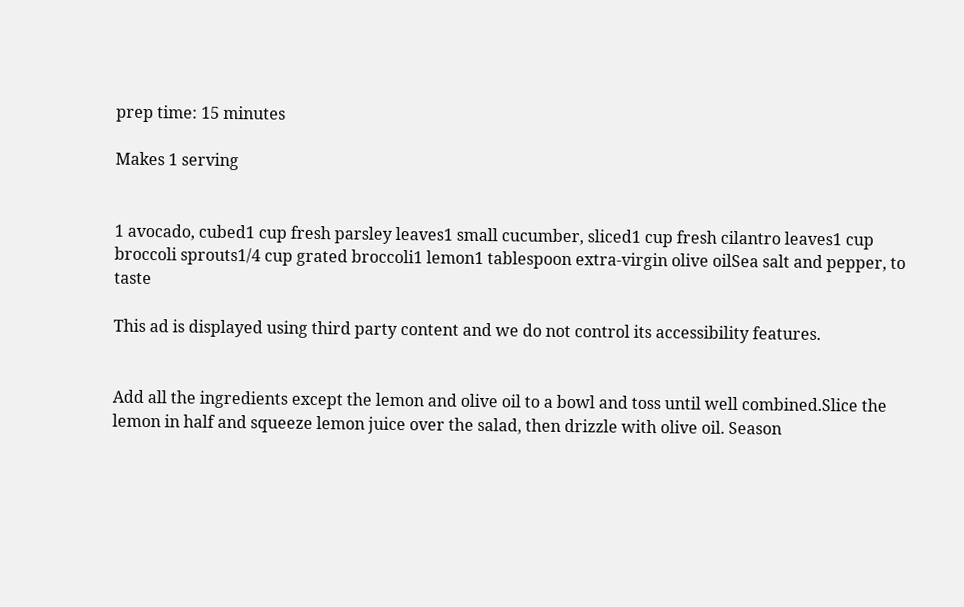prep time: 15 minutes

Makes 1 serving


1 avocado, cubed1 cup fresh parsley leaves1 small cucumber, sliced1 cup fresh cilantro leaves1 cup broccoli sprouts1/4 cup grated broccoli1 lemon1 tablespoon extra-virgin olive oilSea salt and pepper, to taste

This ad is displayed using third party content and we do not control its accessibility features.


Add all the ingredients except the lemon and olive oil to a bowl and toss until well combined.Slice the lemon in half and squeeze lemon juice over the salad, then drizzle with olive oil. Season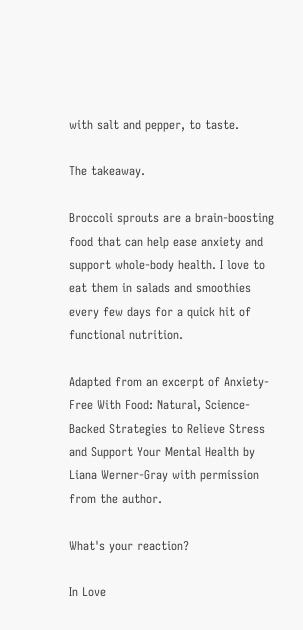with salt and pepper, to taste.

The takeaway.

Broccoli sprouts are a brain-boosting food that can help ease anxiety and support whole-body health. I love to eat them in salads and smoothies every few days for a quick hit of functional nutrition.

Adapted from an excerpt of Anxiety-Free With Food: Natural, Science-Backed Strategies to Relieve Stress and Support Your Mental Health by Liana Werner-Gray with permission from the author.

What's your reaction?

In Love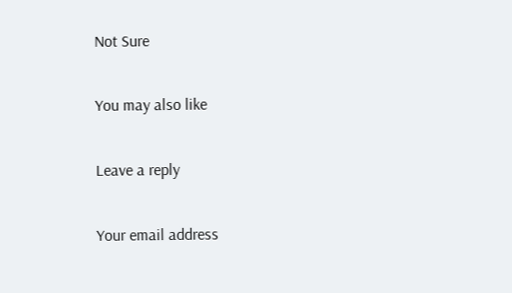Not Sure

You may also like

Leave a reply

Your email address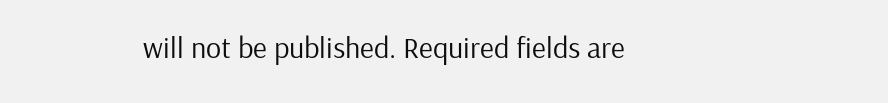will not be published. Required fields are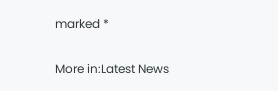marked *

More in:Latest News